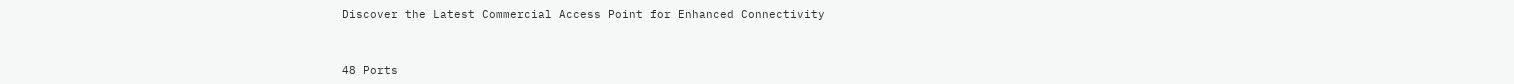Discover the Latest Commercial Access Point for Enhanced Connectivity


48 Ports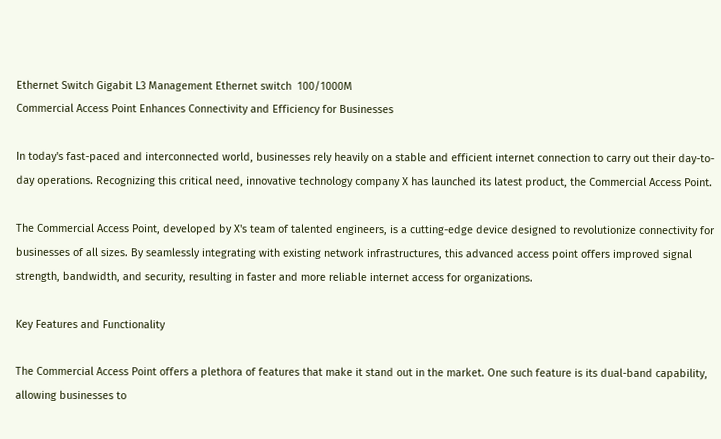Ethernet Switch Gigabit L3 Management Ethernet switch  100/1000M
Commercial Access Point Enhances Connectivity and Efficiency for Businesses

In today's fast-paced and interconnected world, businesses rely heavily on a stable and efficient internet connection to carry out their day-to-day operations. Recognizing this critical need, innovative technology company X has launched its latest product, the Commercial Access Point.

The Commercial Access Point, developed by X's team of talented engineers, is a cutting-edge device designed to revolutionize connectivity for businesses of all sizes. By seamlessly integrating with existing network infrastructures, this advanced access point offers improved signal strength, bandwidth, and security, resulting in faster and more reliable internet access for organizations.

Key Features and Functionality

The Commercial Access Point offers a plethora of features that make it stand out in the market. One such feature is its dual-band capability, allowing businesses to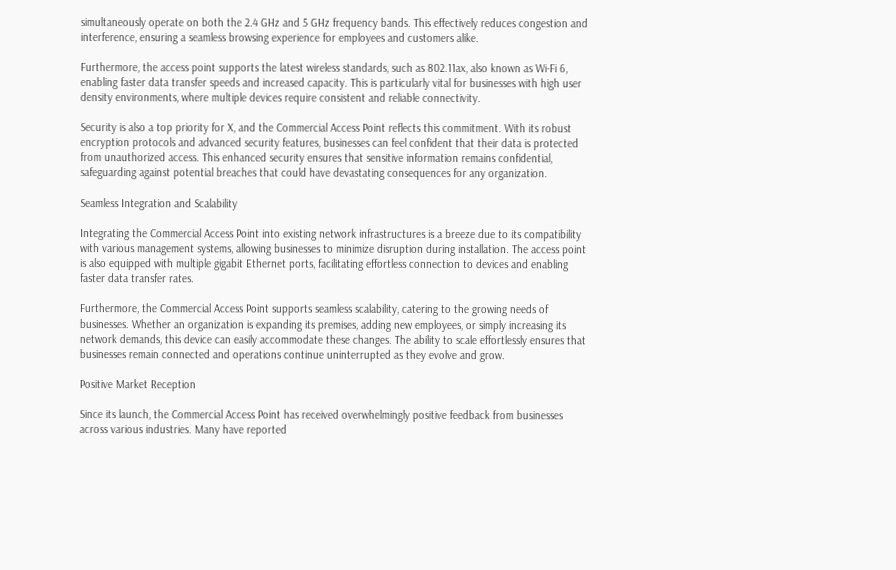simultaneously operate on both the 2.4 GHz and 5 GHz frequency bands. This effectively reduces congestion and interference, ensuring a seamless browsing experience for employees and customers alike.

Furthermore, the access point supports the latest wireless standards, such as 802.11ax, also known as Wi-Fi 6, enabling faster data transfer speeds and increased capacity. This is particularly vital for businesses with high user density environments, where multiple devices require consistent and reliable connectivity.

Security is also a top priority for X, and the Commercial Access Point reflects this commitment. With its robust encryption protocols and advanced security features, businesses can feel confident that their data is protected from unauthorized access. This enhanced security ensures that sensitive information remains confidential, safeguarding against potential breaches that could have devastating consequences for any organization.

Seamless Integration and Scalability

Integrating the Commercial Access Point into existing network infrastructures is a breeze due to its compatibility with various management systems, allowing businesses to minimize disruption during installation. The access point is also equipped with multiple gigabit Ethernet ports, facilitating effortless connection to devices and enabling faster data transfer rates.

Furthermore, the Commercial Access Point supports seamless scalability, catering to the growing needs of businesses. Whether an organization is expanding its premises, adding new employees, or simply increasing its network demands, this device can easily accommodate these changes. The ability to scale effortlessly ensures that businesses remain connected and operations continue uninterrupted as they evolve and grow.

Positive Market Reception

Since its launch, the Commercial Access Point has received overwhelmingly positive feedback from businesses across various industries. Many have reported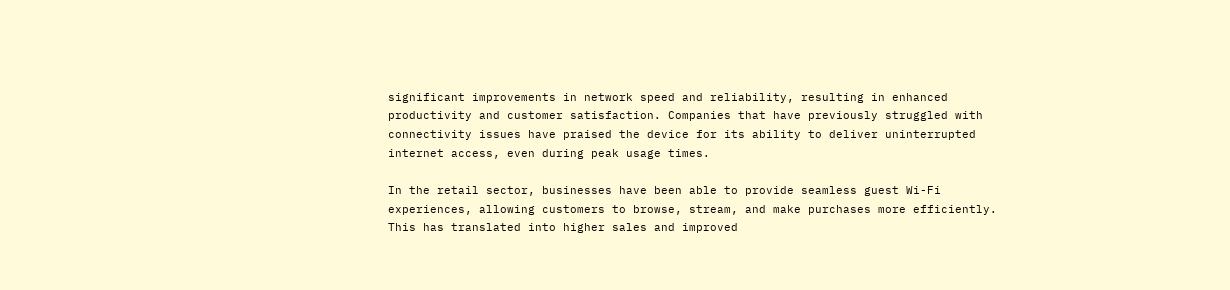significant improvements in network speed and reliability, resulting in enhanced productivity and customer satisfaction. Companies that have previously struggled with connectivity issues have praised the device for its ability to deliver uninterrupted internet access, even during peak usage times.

In the retail sector, businesses have been able to provide seamless guest Wi-Fi experiences, allowing customers to browse, stream, and make purchases more efficiently. This has translated into higher sales and improved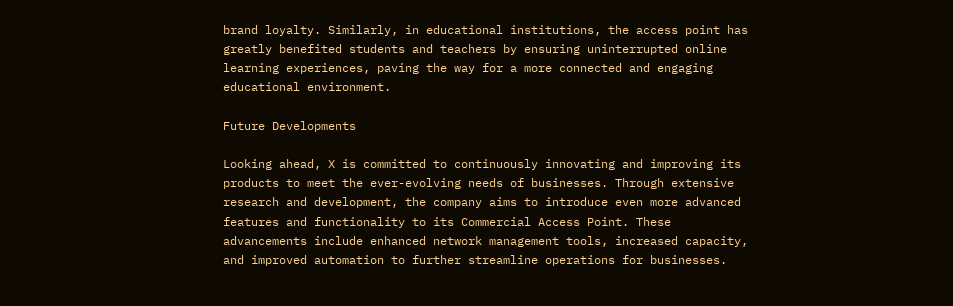brand loyalty. Similarly, in educational institutions, the access point has greatly benefited students and teachers by ensuring uninterrupted online learning experiences, paving the way for a more connected and engaging educational environment.

Future Developments

Looking ahead, X is committed to continuously innovating and improving its products to meet the ever-evolving needs of businesses. Through extensive research and development, the company aims to introduce even more advanced features and functionality to its Commercial Access Point. These advancements include enhanced network management tools, increased capacity, and improved automation to further streamline operations for businesses.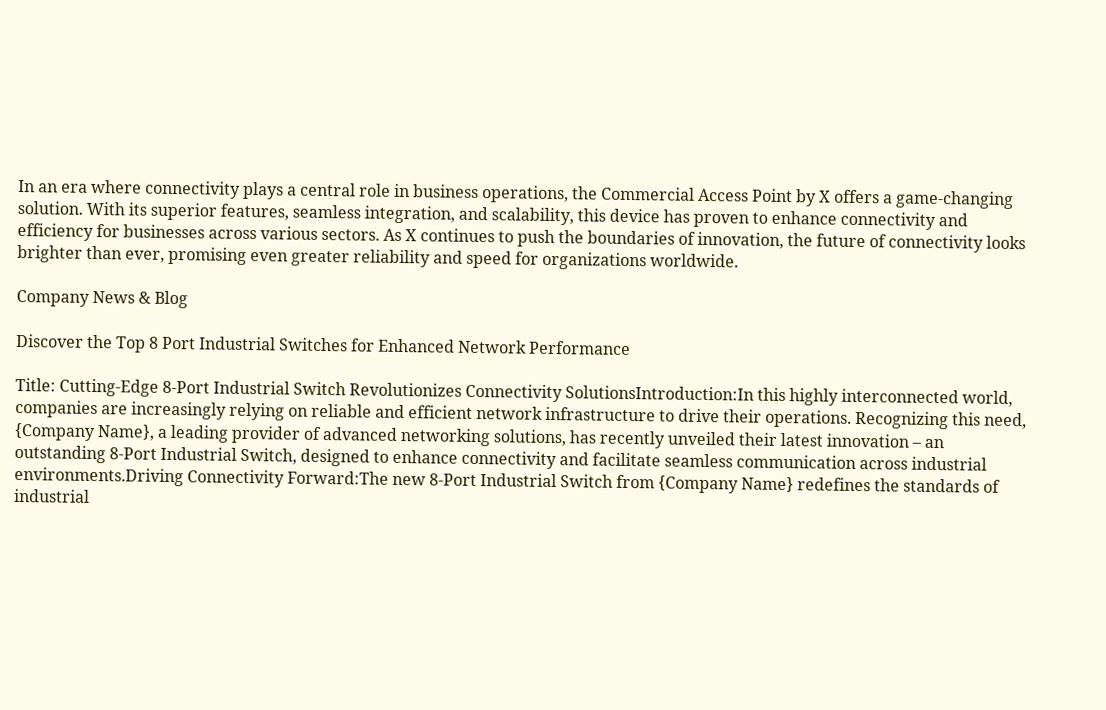In an era where connectivity plays a central role in business operations, the Commercial Access Point by X offers a game-changing solution. With its superior features, seamless integration, and scalability, this device has proven to enhance connectivity and efficiency for businesses across various sectors. As X continues to push the boundaries of innovation, the future of connectivity looks brighter than ever, promising even greater reliability and speed for organizations worldwide.

Company News & Blog

Discover the Top 8 Port Industrial Switches for Enhanced Network Performance

Title: Cutting-Edge 8-Port Industrial Switch Revolutionizes Connectivity SolutionsIntroduction:In this highly interconnected world, companies are increasingly relying on reliable and efficient network infrastructure to drive their operations. Recognizing this need, {Company Name}, a leading provider of advanced networking solutions, has recently unveiled their latest innovation – an outstanding 8-Port Industrial Switch, designed to enhance connectivity and facilitate seamless communication across industrial environments.Driving Connectivity Forward:The new 8-Port Industrial Switch from {Company Name} redefines the standards of industrial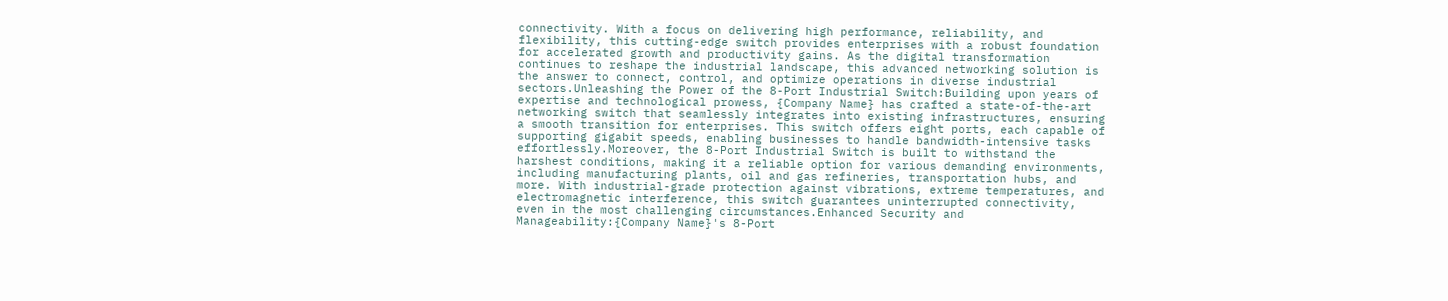connectivity. With a focus on delivering high performance, reliability, and flexibility, this cutting-edge switch provides enterprises with a robust foundation for accelerated growth and productivity gains. As the digital transformation continues to reshape the industrial landscape, this advanced networking solution is the answer to connect, control, and optimize operations in diverse industrial sectors.Unleashing the Power of the 8-Port Industrial Switch:Building upon years of expertise and technological prowess, {Company Name} has crafted a state-of-the-art networking switch that seamlessly integrates into existing infrastructures, ensuring a smooth transition for enterprises. This switch offers eight ports, each capable of supporting gigabit speeds, enabling businesses to handle bandwidth-intensive tasks effortlessly.Moreover, the 8-Port Industrial Switch is built to withstand the harshest conditions, making it a reliable option for various demanding environments, including manufacturing plants, oil and gas refineries, transportation hubs, and more. With industrial-grade protection against vibrations, extreme temperatures, and electromagnetic interference, this switch guarantees uninterrupted connectivity, even in the most challenging circumstances.Enhanced Security and Manageability:{Company Name}'s 8-Port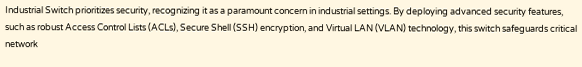Industrial Switch prioritizes security, recognizing it as a paramount concern in industrial settings. By deploying advanced security features, such as robust Access Control Lists (ACLs), Secure Shell (SSH) encryption, and Virtual LAN (VLAN) technology, this switch safeguards critical network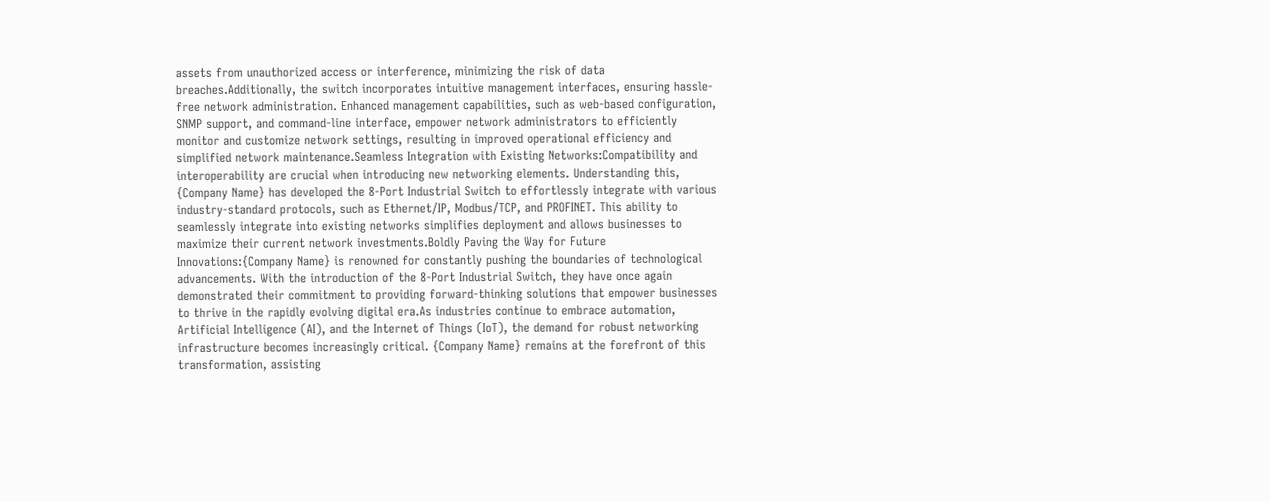assets from unauthorized access or interference, minimizing the risk of data breaches.Additionally, the switch incorporates intuitive management interfaces, ensuring hassle-free network administration. Enhanced management capabilities, such as web-based configuration, SNMP support, and command-line interface, empower network administrators to efficiently monitor and customize network settings, resulting in improved operational efficiency and simplified network maintenance.Seamless Integration with Existing Networks:Compatibility and interoperability are crucial when introducing new networking elements. Understanding this, {Company Name} has developed the 8-Port Industrial Switch to effortlessly integrate with various industry-standard protocols, such as Ethernet/IP, Modbus/TCP, and PROFINET. This ability to seamlessly integrate into existing networks simplifies deployment and allows businesses to maximize their current network investments.Boldly Paving the Way for Future Innovations:{Company Name} is renowned for constantly pushing the boundaries of technological advancements. With the introduction of the 8-Port Industrial Switch, they have once again demonstrated their commitment to providing forward-thinking solutions that empower businesses to thrive in the rapidly evolving digital era.As industries continue to embrace automation, Artificial Intelligence (AI), and the Internet of Things (IoT), the demand for robust networking infrastructure becomes increasingly critical. {Company Name} remains at the forefront of this transformation, assisting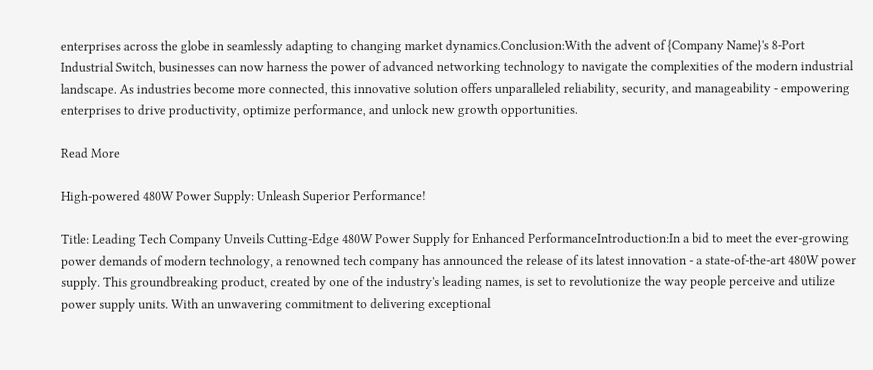enterprises across the globe in seamlessly adapting to changing market dynamics.Conclusion:With the advent of {Company Name}'s 8-Port Industrial Switch, businesses can now harness the power of advanced networking technology to navigate the complexities of the modern industrial landscape. As industries become more connected, this innovative solution offers unparalleled reliability, security, and manageability - empowering enterprises to drive productivity, optimize performance, and unlock new growth opportunities.

Read More

High-powered 480W Power Supply: Unleash Superior Performance!

Title: Leading Tech Company Unveils Cutting-Edge 480W Power Supply for Enhanced PerformanceIntroduction:In a bid to meet the ever-growing power demands of modern technology, a renowned tech company has announced the release of its latest innovation - a state-of-the-art 480W power supply. This groundbreaking product, created by one of the industry's leading names, is set to revolutionize the way people perceive and utilize power supply units. With an unwavering commitment to delivering exceptional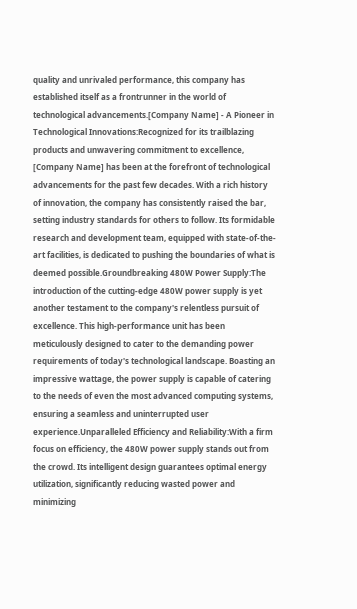quality and unrivaled performance, this company has established itself as a frontrunner in the world of technological advancements.[Company Name] - A Pioneer in Technological Innovations:Recognized for its trailblazing products and unwavering commitment to excellence, [Company Name] has been at the forefront of technological advancements for the past few decades. With a rich history of innovation, the company has consistently raised the bar, setting industry standards for others to follow. Its formidable research and development team, equipped with state-of-the-art facilities, is dedicated to pushing the boundaries of what is deemed possible.Groundbreaking 480W Power Supply:The introduction of the cutting-edge 480W power supply is yet another testament to the company's relentless pursuit of excellence. This high-performance unit has been meticulously designed to cater to the demanding power requirements of today's technological landscape. Boasting an impressive wattage, the power supply is capable of catering to the needs of even the most advanced computing systems, ensuring a seamless and uninterrupted user experience.Unparalleled Efficiency and Reliability:With a firm focus on efficiency, the 480W power supply stands out from the crowd. Its intelligent design guarantees optimal energy utilization, significantly reducing wasted power and minimizing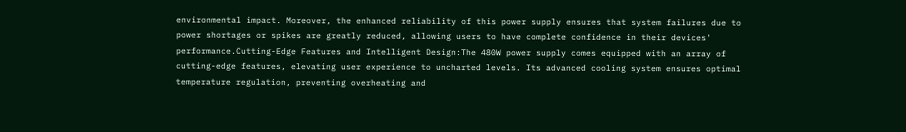environmental impact. Moreover, the enhanced reliability of this power supply ensures that system failures due to power shortages or spikes are greatly reduced, allowing users to have complete confidence in their devices' performance.Cutting-Edge Features and Intelligent Design:The 480W power supply comes equipped with an array of cutting-edge features, elevating user experience to uncharted levels. Its advanced cooling system ensures optimal temperature regulation, preventing overheating and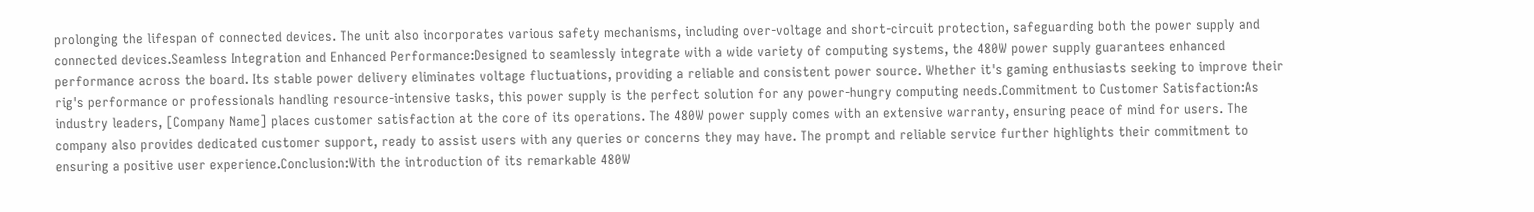prolonging the lifespan of connected devices. The unit also incorporates various safety mechanisms, including over-voltage and short-circuit protection, safeguarding both the power supply and connected devices.Seamless Integration and Enhanced Performance:Designed to seamlessly integrate with a wide variety of computing systems, the 480W power supply guarantees enhanced performance across the board. Its stable power delivery eliminates voltage fluctuations, providing a reliable and consistent power source. Whether it's gaming enthusiasts seeking to improve their rig's performance or professionals handling resource-intensive tasks, this power supply is the perfect solution for any power-hungry computing needs.Commitment to Customer Satisfaction:As industry leaders, [Company Name] places customer satisfaction at the core of its operations. The 480W power supply comes with an extensive warranty, ensuring peace of mind for users. The company also provides dedicated customer support, ready to assist users with any queries or concerns they may have. The prompt and reliable service further highlights their commitment to ensuring a positive user experience.Conclusion:With the introduction of its remarkable 480W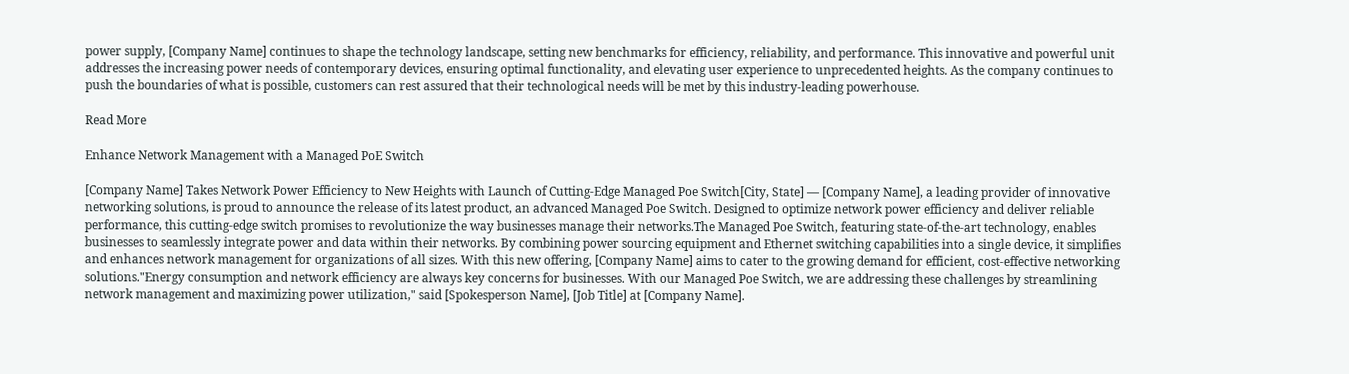power supply, [Company Name] continues to shape the technology landscape, setting new benchmarks for efficiency, reliability, and performance. This innovative and powerful unit addresses the increasing power needs of contemporary devices, ensuring optimal functionality, and elevating user experience to unprecedented heights. As the company continues to push the boundaries of what is possible, customers can rest assured that their technological needs will be met by this industry-leading powerhouse.

Read More

Enhance Network Management with a Managed PoE Switch

[Company Name] Takes Network Power Efficiency to New Heights with Launch of Cutting-Edge Managed Poe Switch[City, State] — [Company Name], a leading provider of innovative networking solutions, is proud to announce the release of its latest product, an advanced Managed Poe Switch. Designed to optimize network power efficiency and deliver reliable performance, this cutting-edge switch promises to revolutionize the way businesses manage their networks.The Managed Poe Switch, featuring state-of-the-art technology, enables businesses to seamlessly integrate power and data within their networks. By combining power sourcing equipment and Ethernet switching capabilities into a single device, it simplifies and enhances network management for organizations of all sizes. With this new offering, [Company Name] aims to cater to the growing demand for efficient, cost-effective networking solutions."Energy consumption and network efficiency are always key concerns for businesses. With our Managed Poe Switch, we are addressing these challenges by streamlining network management and maximizing power utilization," said [Spokesperson Name], [Job Title] at [Company Name].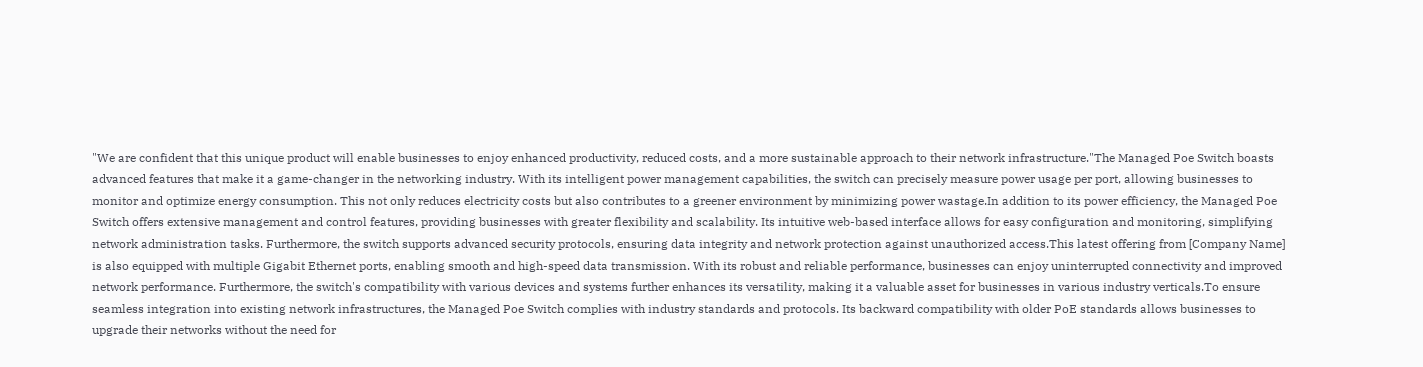"We are confident that this unique product will enable businesses to enjoy enhanced productivity, reduced costs, and a more sustainable approach to their network infrastructure."The Managed Poe Switch boasts advanced features that make it a game-changer in the networking industry. With its intelligent power management capabilities, the switch can precisely measure power usage per port, allowing businesses to monitor and optimize energy consumption. This not only reduces electricity costs but also contributes to a greener environment by minimizing power wastage.In addition to its power efficiency, the Managed Poe Switch offers extensive management and control features, providing businesses with greater flexibility and scalability. Its intuitive web-based interface allows for easy configuration and monitoring, simplifying network administration tasks. Furthermore, the switch supports advanced security protocols, ensuring data integrity and network protection against unauthorized access.This latest offering from [Company Name] is also equipped with multiple Gigabit Ethernet ports, enabling smooth and high-speed data transmission. With its robust and reliable performance, businesses can enjoy uninterrupted connectivity and improved network performance. Furthermore, the switch's compatibility with various devices and systems further enhances its versatility, making it a valuable asset for businesses in various industry verticals.To ensure seamless integration into existing network infrastructures, the Managed Poe Switch complies with industry standards and protocols. Its backward compatibility with older PoE standards allows businesses to upgrade their networks without the need for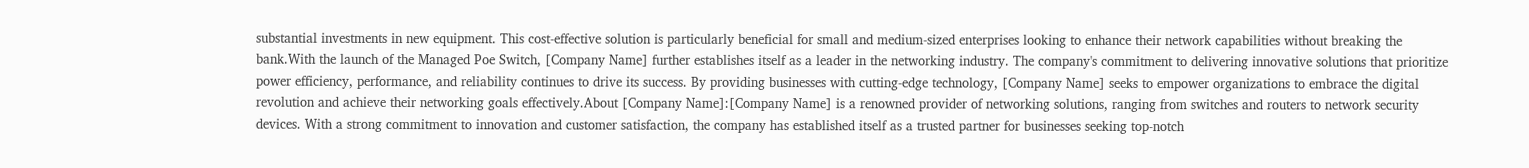substantial investments in new equipment. This cost-effective solution is particularly beneficial for small and medium-sized enterprises looking to enhance their network capabilities without breaking the bank.With the launch of the Managed Poe Switch, [Company Name] further establishes itself as a leader in the networking industry. The company's commitment to delivering innovative solutions that prioritize power efficiency, performance, and reliability continues to drive its success. By providing businesses with cutting-edge technology, [Company Name] seeks to empower organizations to embrace the digital revolution and achieve their networking goals effectively.About [Company Name]:[Company Name] is a renowned provider of networking solutions, ranging from switches and routers to network security devices. With a strong commitment to innovation and customer satisfaction, the company has established itself as a trusted partner for businesses seeking top-notch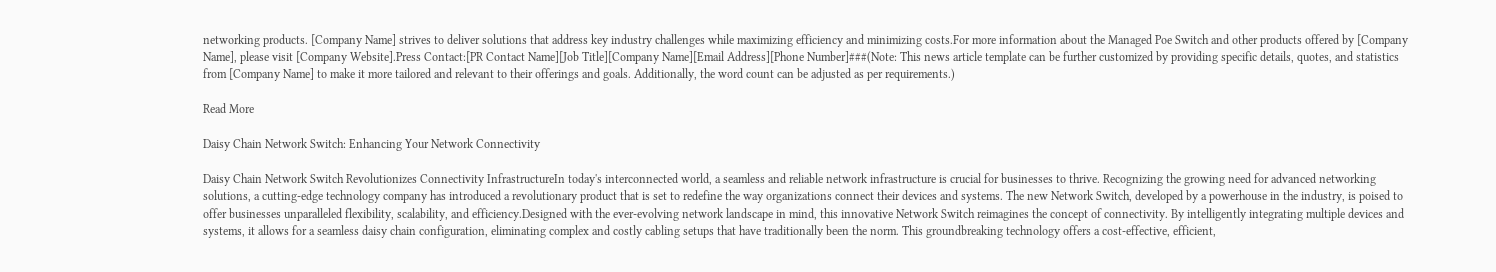networking products. [Company Name] strives to deliver solutions that address key industry challenges while maximizing efficiency and minimizing costs.For more information about the Managed Poe Switch and other products offered by [Company Name], please visit [Company Website].Press Contact:[PR Contact Name][Job Title][Company Name][Email Address][Phone Number]###(Note: This news article template can be further customized by providing specific details, quotes, and statistics from [Company Name] to make it more tailored and relevant to their offerings and goals. Additionally, the word count can be adjusted as per requirements.)

Read More

Daisy Chain Network Switch: Enhancing Your Network Connectivity

Daisy Chain Network Switch Revolutionizes Connectivity InfrastructureIn today's interconnected world, a seamless and reliable network infrastructure is crucial for businesses to thrive. Recognizing the growing need for advanced networking solutions, a cutting-edge technology company has introduced a revolutionary product that is set to redefine the way organizations connect their devices and systems. The new Network Switch, developed by a powerhouse in the industry, is poised to offer businesses unparalleled flexibility, scalability, and efficiency.Designed with the ever-evolving network landscape in mind, this innovative Network Switch reimagines the concept of connectivity. By intelligently integrating multiple devices and systems, it allows for a seamless daisy chain configuration, eliminating complex and costly cabling setups that have traditionally been the norm. This groundbreaking technology offers a cost-effective, efficient,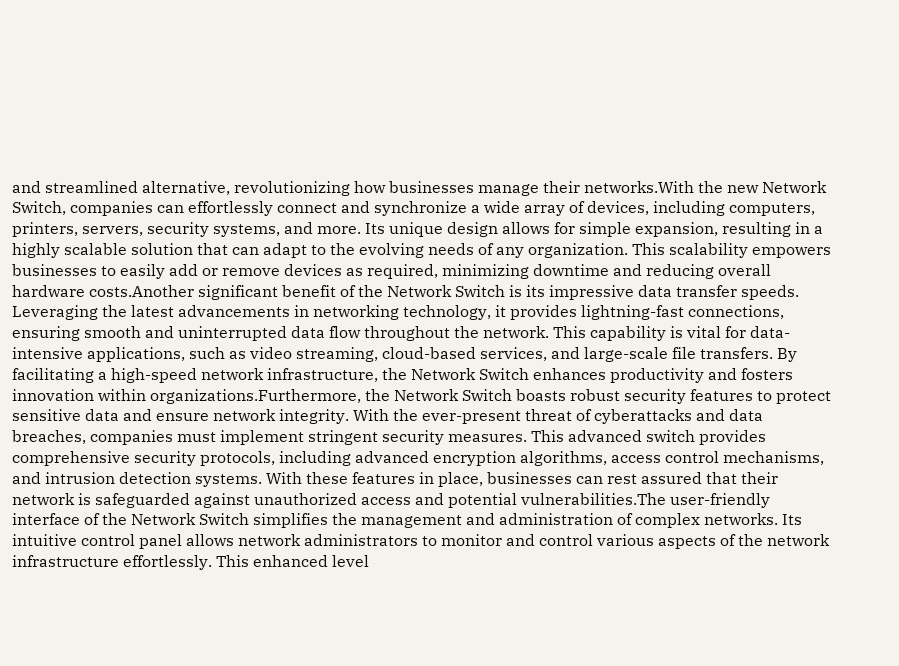and streamlined alternative, revolutionizing how businesses manage their networks.With the new Network Switch, companies can effortlessly connect and synchronize a wide array of devices, including computers, printers, servers, security systems, and more. Its unique design allows for simple expansion, resulting in a highly scalable solution that can adapt to the evolving needs of any organization. This scalability empowers businesses to easily add or remove devices as required, minimizing downtime and reducing overall hardware costs.Another significant benefit of the Network Switch is its impressive data transfer speeds. Leveraging the latest advancements in networking technology, it provides lightning-fast connections, ensuring smooth and uninterrupted data flow throughout the network. This capability is vital for data-intensive applications, such as video streaming, cloud-based services, and large-scale file transfers. By facilitating a high-speed network infrastructure, the Network Switch enhances productivity and fosters innovation within organizations.Furthermore, the Network Switch boasts robust security features to protect sensitive data and ensure network integrity. With the ever-present threat of cyberattacks and data breaches, companies must implement stringent security measures. This advanced switch provides comprehensive security protocols, including advanced encryption algorithms, access control mechanisms, and intrusion detection systems. With these features in place, businesses can rest assured that their network is safeguarded against unauthorized access and potential vulnerabilities.The user-friendly interface of the Network Switch simplifies the management and administration of complex networks. Its intuitive control panel allows network administrators to monitor and control various aspects of the network infrastructure effortlessly. This enhanced level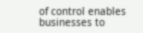of control enables businesses to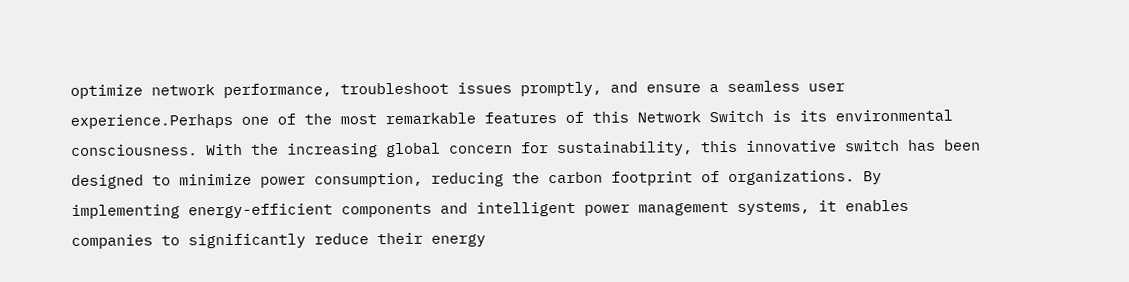optimize network performance, troubleshoot issues promptly, and ensure a seamless user experience.Perhaps one of the most remarkable features of this Network Switch is its environmental consciousness. With the increasing global concern for sustainability, this innovative switch has been designed to minimize power consumption, reducing the carbon footprint of organizations. By implementing energy-efficient components and intelligent power management systems, it enables companies to significantly reduce their energy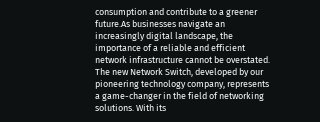consumption and contribute to a greener future.As businesses navigate an increasingly digital landscape, the importance of a reliable and efficient network infrastructure cannot be overstated. The new Network Switch, developed by our pioneering technology company, represents a game-changer in the field of networking solutions. With its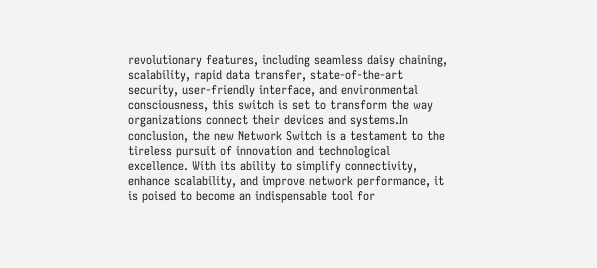revolutionary features, including seamless daisy chaining, scalability, rapid data transfer, state-of-the-art security, user-friendly interface, and environmental consciousness, this switch is set to transform the way organizations connect their devices and systems.In conclusion, the new Network Switch is a testament to the tireless pursuit of innovation and technological excellence. With its ability to simplify connectivity, enhance scalability, and improve network performance, it is poised to become an indispensable tool for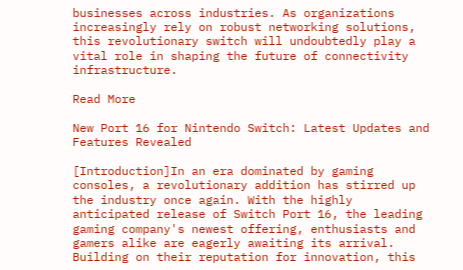businesses across industries. As organizations increasingly rely on robust networking solutions, this revolutionary switch will undoubtedly play a vital role in shaping the future of connectivity infrastructure.

Read More

New Port 16 for Nintendo Switch: Latest Updates and Features Revealed

[Introduction]In an era dominated by gaming consoles, a revolutionary addition has stirred up the industry once again. With the highly anticipated release of Switch Port 16, the leading gaming company's newest offering, enthusiasts and gamers alike are eagerly awaiting its arrival. Building on their reputation for innovation, this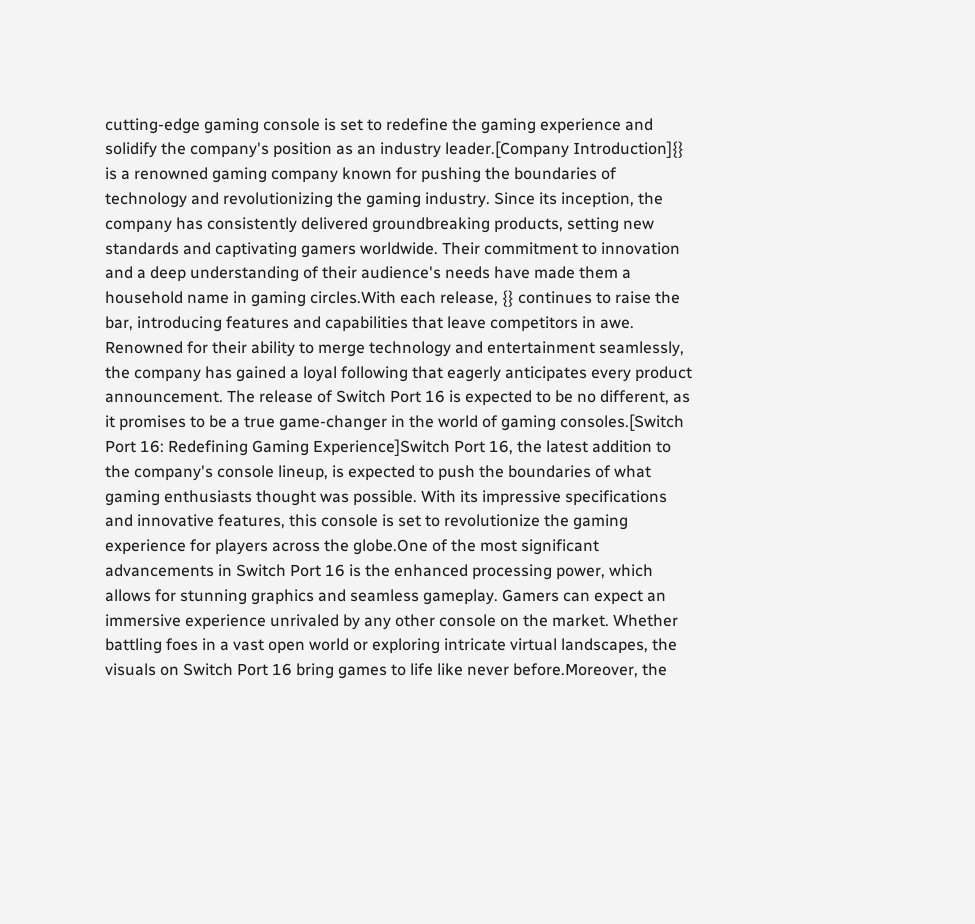cutting-edge gaming console is set to redefine the gaming experience and solidify the company's position as an industry leader.[Company Introduction]{} is a renowned gaming company known for pushing the boundaries of technology and revolutionizing the gaming industry. Since its inception, the company has consistently delivered groundbreaking products, setting new standards and captivating gamers worldwide. Their commitment to innovation and a deep understanding of their audience's needs have made them a household name in gaming circles.With each release, {} continues to raise the bar, introducing features and capabilities that leave competitors in awe. Renowned for their ability to merge technology and entertainment seamlessly, the company has gained a loyal following that eagerly anticipates every product announcement. The release of Switch Port 16 is expected to be no different, as it promises to be a true game-changer in the world of gaming consoles.[Switch Port 16: Redefining Gaming Experience]Switch Port 16, the latest addition to the company's console lineup, is expected to push the boundaries of what gaming enthusiasts thought was possible. With its impressive specifications and innovative features, this console is set to revolutionize the gaming experience for players across the globe.One of the most significant advancements in Switch Port 16 is the enhanced processing power, which allows for stunning graphics and seamless gameplay. Gamers can expect an immersive experience unrivaled by any other console on the market. Whether battling foes in a vast open world or exploring intricate virtual landscapes, the visuals on Switch Port 16 bring games to life like never before.Moreover, the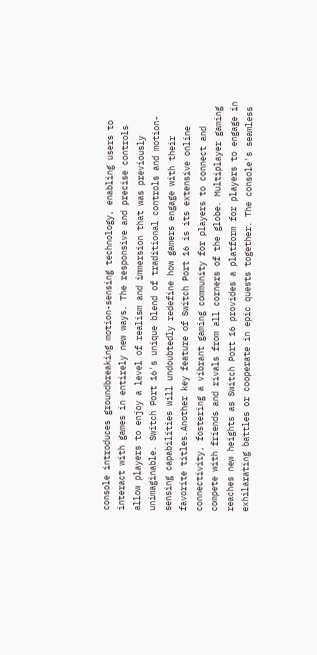console introduces groundbreaking motion-sensing technology, enabling users to interact with games in entirely new ways. The responsive and precise controls allow players to enjoy a level of realism and immersion that was previously unimaginable. Switch Port 16's unique blend of traditional controls and motion-sensing capabilities will undoubtedly redefine how gamers engage with their favorite titles.Another key feature of Switch Port 16 is its extensive online connectivity, fostering a vibrant gaming community for players to connect and compete with friends and rivals from all corners of the globe. Multiplayer gaming reaches new heights as Switch Port 16 provides a platform for players to engage in exhilarating battles or cooperate in epic quests together. The console's seamless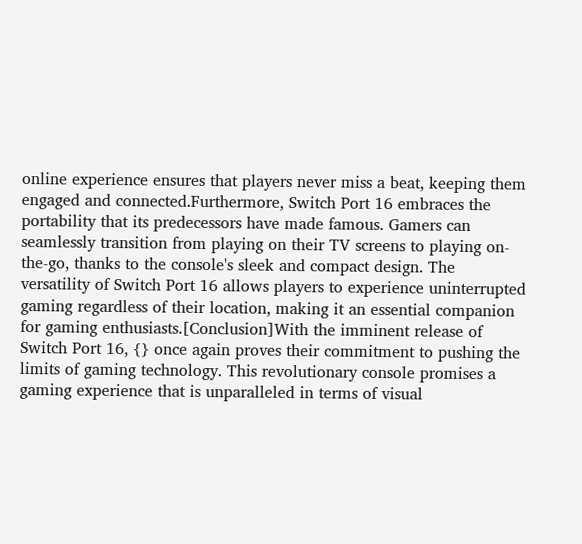online experience ensures that players never miss a beat, keeping them engaged and connected.Furthermore, Switch Port 16 embraces the portability that its predecessors have made famous. Gamers can seamlessly transition from playing on their TV screens to playing on-the-go, thanks to the console's sleek and compact design. The versatility of Switch Port 16 allows players to experience uninterrupted gaming regardless of their location, making it an essential companion for gaming enthusiasts.[Conclusion]With the imminent release of Switch Port 16, {} once again proves their commitment to pushing the limits of gaming technology. This revolutionary console promises a gaming experience that is unparalleled in terms of visual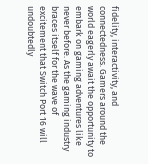fidelity, interactivity, and connectedness. Gamers around the world eagerly await the opportunity to embark on gaming adventures like never before. As the gaming industry braces itself for the wave of excitement that Switch Port 16 will undoubtedly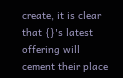create, it is clear that {}'s latest offering will cement their place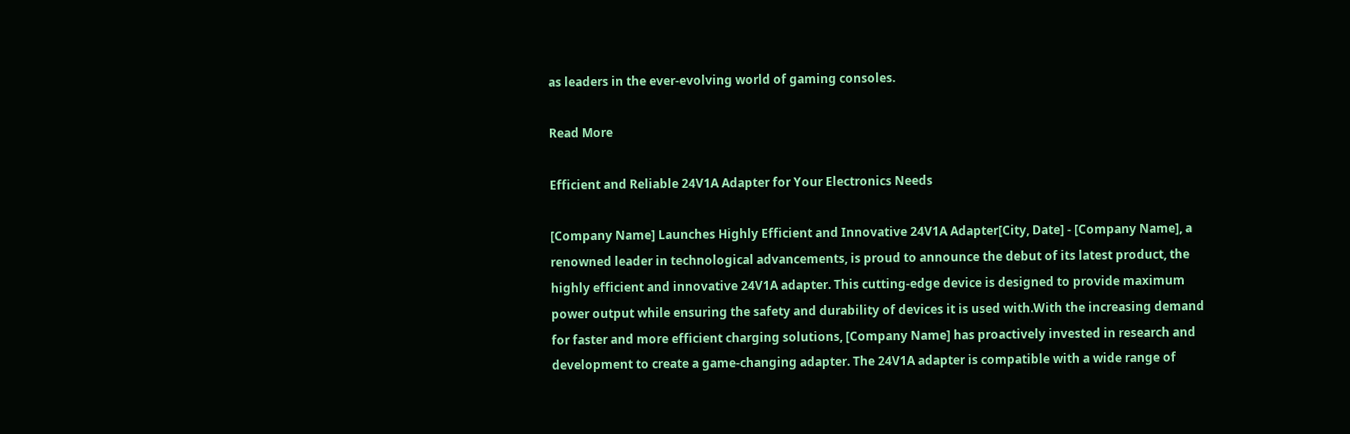as leaders in the ever-evolving world of gaming consoles.

Read More

Efficient and Reliable 24V1A Adapter for Your Electronics Needs

[Company Name] Launches Highly Efficient and Innovative 24V1A Adapter[City, Date] - [Company Name], a renowned leader in technological advancements, is proud to announce the debut of its latest product, the highly efficient and innovative 24V1A adapter. This cutting-edge device is designed to provide maximum power output while ensuring the safety and durability of devices it is used with.With the increasing demand for faster and more efficient charging solutions, [Company Name] has proactively invested in research and development to create a game-changing adapter. The 24V1A adapter is compatible with a wide range of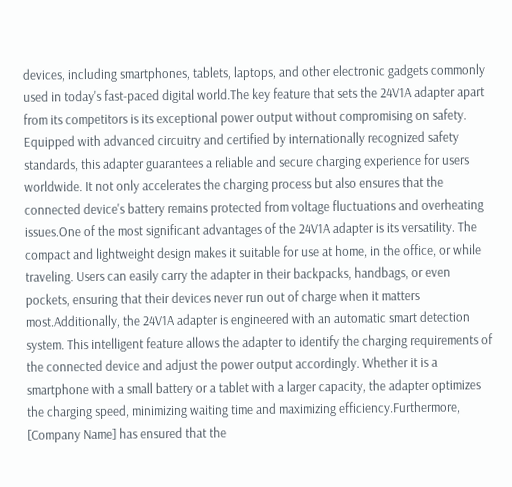devices, including smartphones, tablets, laptops, and other electronic gadgets commonly used in today's fast-paced digital world.The key feature that sets the 24V1A adapter apart from its competitors is its exceptional power output without compromising on safety. Equipped with advanced circuitry and certified by internationally recognized safety standards, this adapter guarantees a reliable and secure charging experience for users worldwide. It not only accelerates the charging process but also ensures that the connected device's battery remains protected from voltage fluctuations and overheating issues.One of the most significant advantages of the 24V1A adapter is its versatility. The compact and lightweight design makes it suitable for use at home, in the office, or while traveling. Users can easily carry the adapter in their backpacks, handbags, or even pockets, ensuring that their devices never run out of charge when it matters most.Additionally, the 24V1A adapter is engineered with an automatic smart detection system. This intelligent feature allows the adapter to identify the charging requirements of the connected device and adjust the power output accordingly. Whether it is a smartphone with a small battery or a tablet with a larger capacity, the adapter optimizes the charging speed, minimizing waiting time and maximizing efficiency.Furthermore, [Company Name] has ensured that the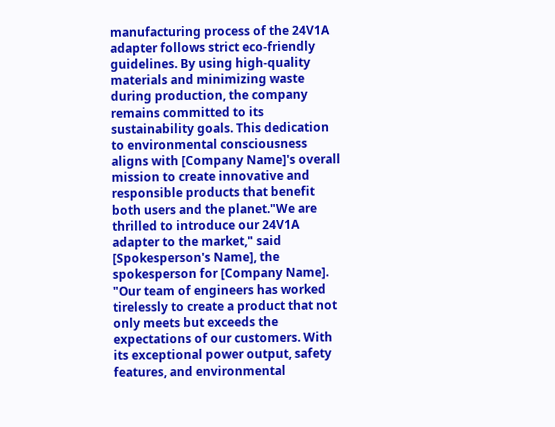manufacturing process of the 24V1A adapter follows strict eco-friendly guidelines. By using high-quality materials and minimizing waste during production, the company remains committed to its sustainability goals. This dedication to environmental consciousness aligns with [Company Name]'s overall mission to create innovative and responsible products that benefit both users and the planet."We are thrilled to introduce our 24V1A adapter to the market," said [Spokesperson's Name], the spokesperson for [Company Name]. "Our team of engineers has worked tirelessly to create a product that not only meets but exceeds the expectations of our customers. With its exceptional power output, safety features, and environmental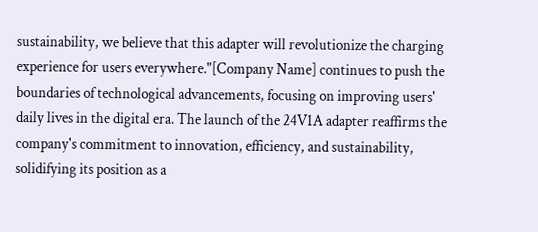sustainability, we believe that this adapter will revolutionize the charging experience for users everywhere."[Company Name] continues to push the boundaries of technological advancements, focusing on improving users' daily lives in the digital era. The launch of the 24V1A adapter reaffirms the company's commitment to innovation, efficiency, and sustainability, solidifying its position as a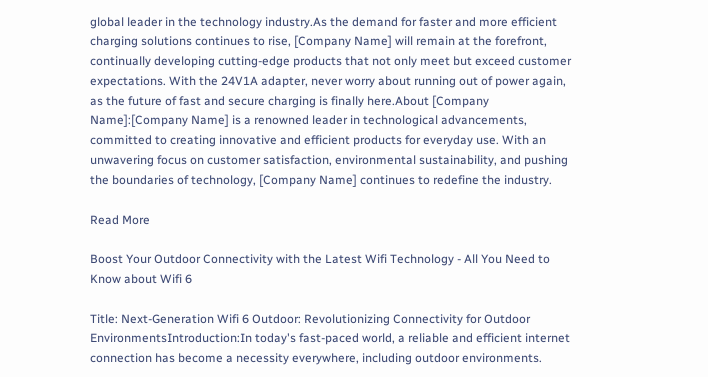global leader in the technology industry.As the demand for faster and more efficient charging solutions continues to rise, [Company Name] will remain at the forefront, continually developing cutting-edge products that not only meet but exceed customer expectations. With the 24V1A adapter, never worry about running out of power again, as the future of fast and secure charging is finally here.About [Company Name]:[Company Name] is a renowned leader in technological advancements, committed to creating innovative and efficient products for everyday use. With an unwavering focus on customer satisfaction, environmental sustainability, and pushing the boundaries of technology, [Company Name] continues to redefine the industry.

Read More

Boost Your Outdoor Connectivity with the Latest Wifi Technology - All You Need to Know about Wifi 6

Title: Next-Generation Wifi 6 Outdoor: Revolutionizing Connectivity for Outdoor EnvironmentsIntroduction:In today's fast-paced world, a reliable and efficient internet connection has become a necessity everywhere, including outdoor environments.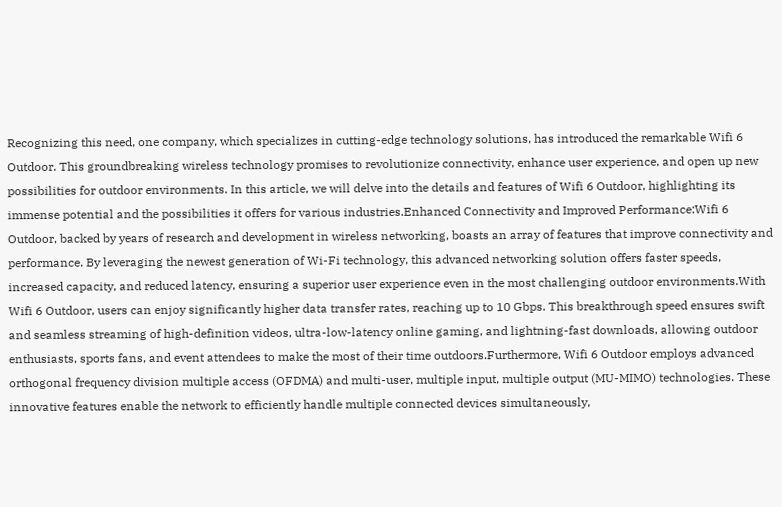Recognizing this need, one company, which specializes in cutting-edge technology solutions, has introduced the remarkable Wifi 6 Outdoor. This groundbreaking wireless technology promises to revolutionize connectivity, enhance user experience, and open up new possibilities for outdoor environments. In this article, we will delve into the details and features of Wifi 6 Outdoor, highlighting its immense potential and the possibilities it offers for various industries.Enhanced Connectivity and Improved Performance:Wifi 6 Outdoor, backed by years of research and development in wireless networking, boasts an array of features that improve connectivity and performance. By leveraging the newest generation of Wi-Fi technology, this advanced networking solution offers faster speeds, increased capacity, and reduced latency, ensuring a superior user experience even in the most challenging outdoor environments.With Wifi 6 Outdoor, users can enjoy significantly higher data transfer rates, reaching up to 10 Gbps. This breakthrough speed ensures swift and seamless streaming of high-definition videos, ultra-low-latency online gaming, and lightning-fast downloads, allowing outdoor enthusiasts, sports fans, and event attendees to make the most of their time outdoors.Furthermore, Wifi 6 Outdoor employs advanced orthogonal frequency division multiple access (OFDMA) and multi-user, multiple input, multiple output (MU-MIMO) technologies. These innovative features enable the network to efficiently handle multiple connected devices simultaneously,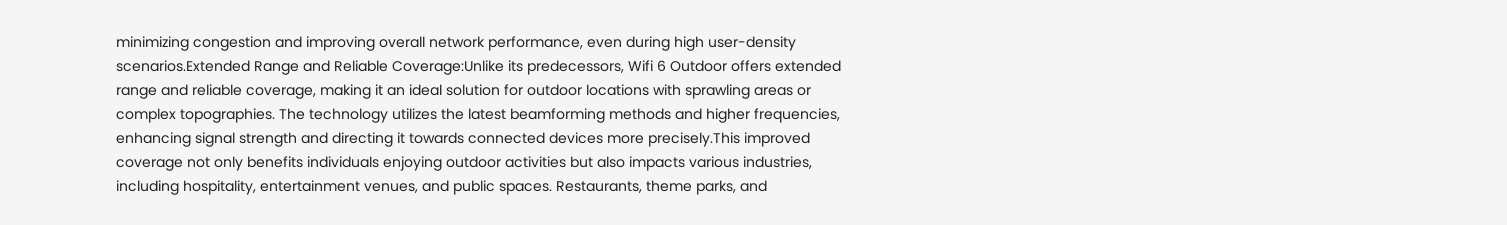minimizing congestion and improving overall network performance, even during high user-density scenarios.Extended Range and Reliable Coverage:Unlike its predecessors, Wifi 6 Outdoor offers extended range and reliable coverage, making it an ideal solution for outdoor locations with sprawling areas or complex topographies. The technology utilizes the latest beamforming methods and higher frequencies, enhancing signal strength and directing it towards connected devices more precisely.This improved coverage not only benefits individuals enjoying outdoor activities but also impacts various industries, including hospitality, entertainment venues, and public spaces. Restaurants, theme parks, and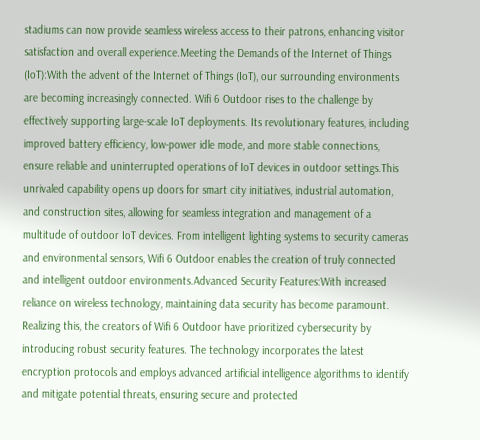stadiums can now provide seamless wireless access to their patrons, enhancing visitor satisfaction and overall experience.Meeting the Demands of the Internet of Things (IoT):With the advent of the Internet of Things (IoT), our surrounding environments are becoming increasingly connected. Wifi 6 Outdoor rises to the challenge by effectively supporting large-scale IoT deployments. Its revolutionary features, including improved battery efficiency, low-power idle mode, and more stable connections, ensure reliable and uninterrupted operations of IoT devices in outdoor settings.This unrivaled capability opens up doors for smart city initiatives, industrial automation, and construction sites, allowing for seamless integration and management of a multitude of outdoor IoT devices. From intelligent lighting systems to security cameras and environmental sensors, Wifi 6 Outdoor enables the creation of truly connected and intelligent outdoor environments.Advanced Security Features:With increased reliance on wireless technology, maintaining data security has become paramount. Realizing this, the creators of Wifi 6 Outdoor have prioritized cybersecurity by introducing robust security features. The technology incorporates the latest encryption protocols and employs advanced artificial intelligence algorithms to identify and mitigate potential threats, ensuring secure and protected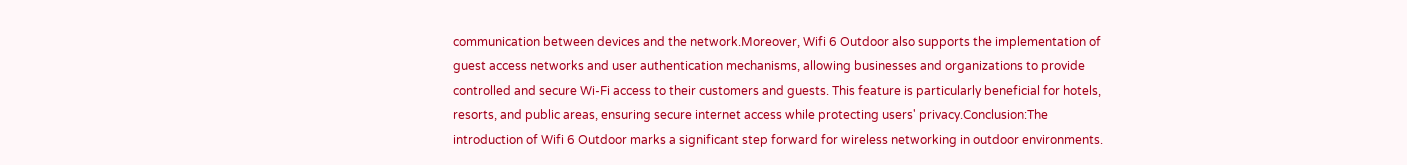communication between devices and the network.Moreover, Wifi 6 Outdoor also supports the implementation of guest access networks and user authentication mechanisms, allowing businesses and organizations to provide controlled and secure Wi-Fi access to their customers and guests. This feature is particularly beneficial for hotels, resorts, and public areas, ensuring secure internet access while protecting users' privacy.Conclusion:The introduction of Wifi 6 Outdoor marks a significant step forward for wireless networking in outdoor environments.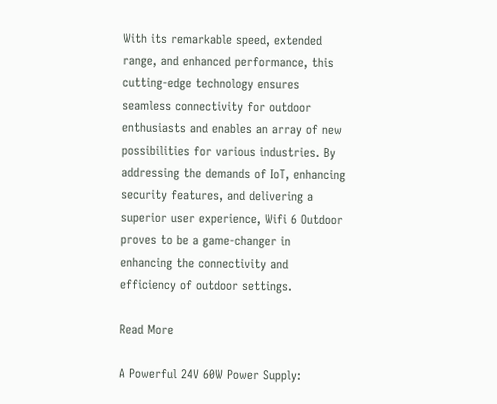With its remarkable speed, extended range, and enhanced performance, this cutting-edge technology ensures seamless connectivity for outdoor enthusiasts and enables an array of new possibilities for various industries. By addressing the demands of IoT, enhancing security features, and delivering a superior user experience, Wifi 6 Outdoor proves to be a game-changer in enhancing the connectivity and efficiency of outdoor settings.

Read More

A Powerful 24V 60W Power Supply: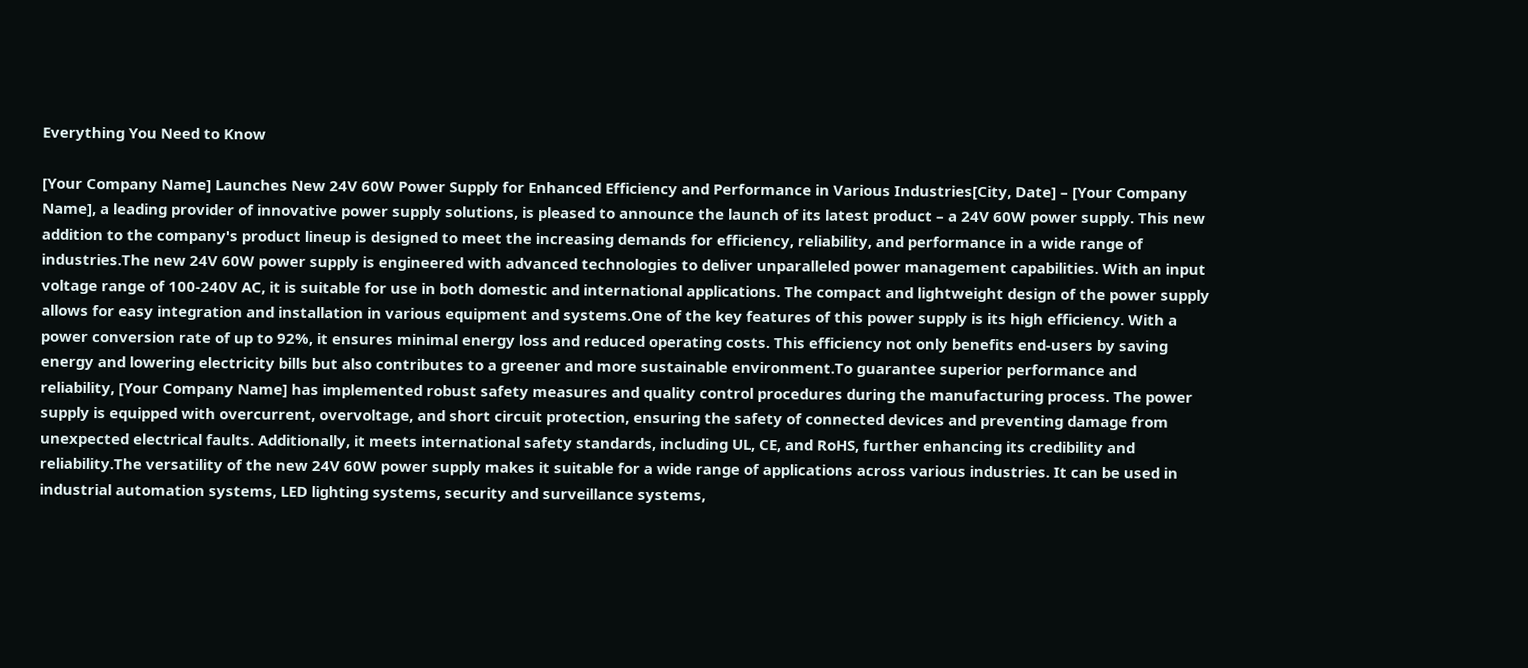Everything You Need to Know

[Your Company Name] Launches New 24V 60W Power Supply for Enhanced Efficiency and Performance in Various Industries[City, Date] – [Your Company Name], a leading provider of innovative power supply solutions, is pleased to announce the launch of its latest product – a 24V 60W power supply. This new addition to the company's product lineup is designed to meet the increasing demands for efficiency, reliability, and performance in a wide range of industries.The new 24V 60W power supply is engineered with advanced technologies to deliver unparalleled power management capabilities. With an input voltage range of 100-240V AC, it is suitable for use in both domestic and international applications. The compact and lightweight design of the power supply allows for easy integration and installation in various equipment and systems.One of the key features of this power supply is its high efficiency. With a power conversion rate of up to 92%, it ensures minimal energy loss and reduced operating costs. This efficiency not only benefits end-users by saving energy and lowering electricity bills but also contributes to a greener and more sustainable environment.To guarantee superior performance and reliability, [Your Company Name] has implemented robust safety measures and quality control procedures during the manufacturing process. The power supply is equipped with overcurrent, overvoltage, and short circuit protection, ensuring the safety of connected devices and preventing damage from unexpected electrical faults. Additionally, it meets international safety standards, including UL, CE, and RoHS, further enhancing its credibility and reliability.The versatility of the new 24V 60W power supply makes it suitable for a wide range of applications across various industries. It can be used in industrial automation systems, LED lighting systems, security and surveillance systems,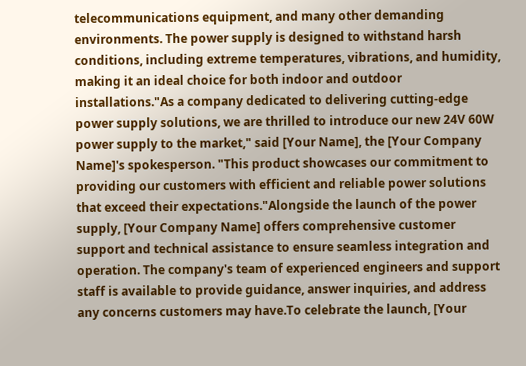telecommunications equipment, and many other demanding environments. The power supply is designed to withstand harsh conditions, including extreme temperatures, vibrations, and humidity, making it an ideal choice for both indoor and outdoor installations."As a company dedicated to delivering cutting-edge power supply solutions, we are thrilled to introduce our new 24V 60W power supply to the market," said [Your Name], the [Your Company Name]'s spokesperson. "This product showcases our commitment to providing our customers with efficient and reliable power solutions that exceed their expectations."Alongside the launch of the power supply, [Your Company Name] offers comprehensive customer support and technical assistance to ensure seamless integration and operation. The company's team of experienced engineers and support staff is available to provide guidance, answer inquiries, and address any concerns customers may have.To celebrate the launch, [Your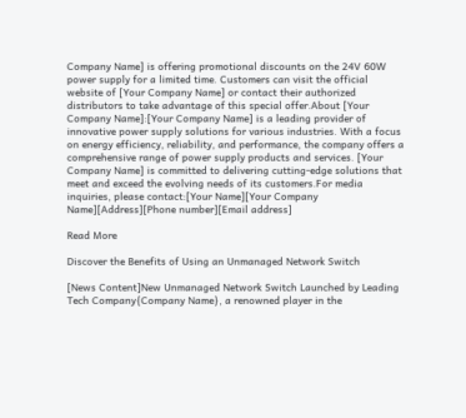Company Name] is offering promotional discounts on the 24V 60W power supply for a limited time. Customers can visit the official website of [Your Company Name] or contact their authorized distributors to take advantage of this special offer.About [Your Company Name]:[Your Company Name] is a leading provider of innovative power supply solutions for various industries. With a focus on energy efficiency, reliability, and performance, the company offers a comprehensive range of power supply products and services. [Your Company Name] is committed to delivering cutting-edge solutions that meet and exceed the evolving needs of its customers.For media inquiries, please contact:[Your Name][Your Company Name][Address][Phone number][Email address]

Read More

Discover the Benefits of Using an Unmanaged Network Switch

[News Content]New Unmanaged Network Switch Launched by Leading Tech Company{Company Name}, a renowned player in the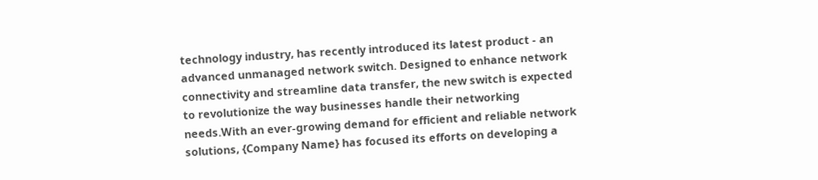technology industry, has recently introduced its latest product - an advanced unmanaged network switch. Designed to enhance network connectivity and streamline data transfer, the new switch is expected to revolutionize the way businesses handle their networking needs.With an ever-growing demand for efficient and reliable network solutions, {Company Name} has focused its efforts on developing a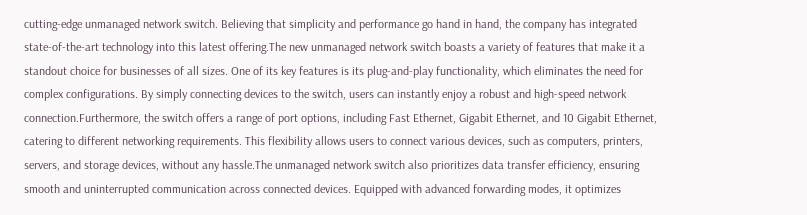cutting-edge unmanaged network switch. Believing that simplicity and performance go hand in hand, the company has integrated state-of-the-art technology into this latest offering.The new unmanaged network switch boasts a variety of features that make it a standout choice for businesses of all sizes. One of its key features is its plug-and-play functionality, which eliminates the need for complex configurations. By simply connecting devices to the switch, users can instantly enjoy a robust and high-speed network connection.Furthermore, the switch offers a range of port options, including Fast Ethernet, Gigabit Ethernet, and 10 Gigabit Ethernet, catering to different networking requirements. This flexibility allows users to connect various devices, such as computers, printers, servers, and storage devices, without any hassle.The unmanaged network switch also prioritizes data transfer efficiency, ensuring smooth and uninterrupted communication across connected devices. Equipped with advanced forwarding modes, it optimizes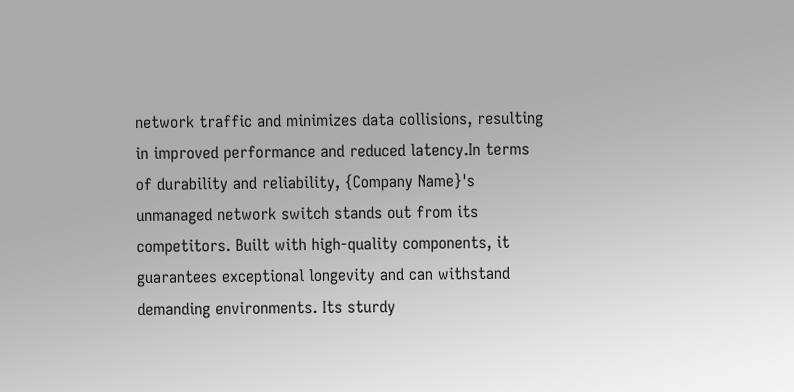network traffic and minimizes data collisions, resulting in improved performance and reduced latency.In terms of durability and reliability, {Company Name}'s unmanaged network switch stands out from its competitors. Built with high-quality components, it guarantees exceptional longevity and can withstand demanding environments. Its sturdy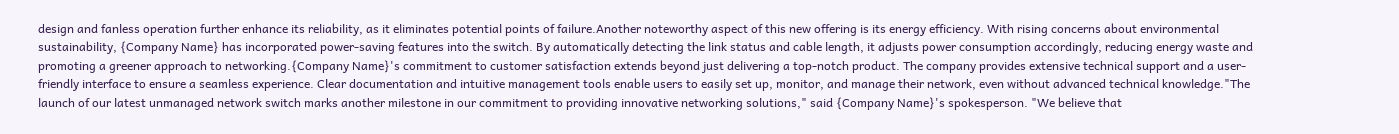design and fanless operation further enhance its reliability, as it eliminates potential points of failure.Another noteworthy aspect of this new offering is its energy efficiency. With rising concerns about environmental sustainability, {Company Name} has incorporated power-saving features into the switch. By automatically detecting the link status and cable length, it adjusts power consumption accordingly, reducing energy waste and promoting a greener approach to networking.{Company Name}'s commitment to customer satisfaction extends beyond just delivering a top-notch product. The company provides extensive technical support and a user-friendly interface to ensure a seamless experience. Clear documentation and intuitive management tools enable users to easily set up, monitor, and manage their network, even without advanced technical knowledge."The launch of our latest unmanaged network switch marks another milestone in our commitment to providing innovative networking solutions," said {Company Name}'s spokesperson. "We believe that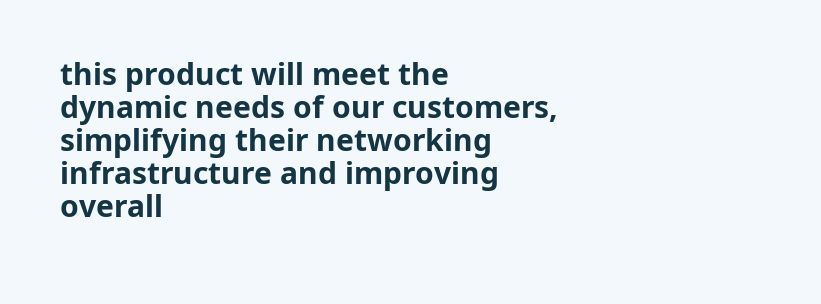this product will meet the dynamic needs of our customers, simplifying their networking infrastructure and improving overall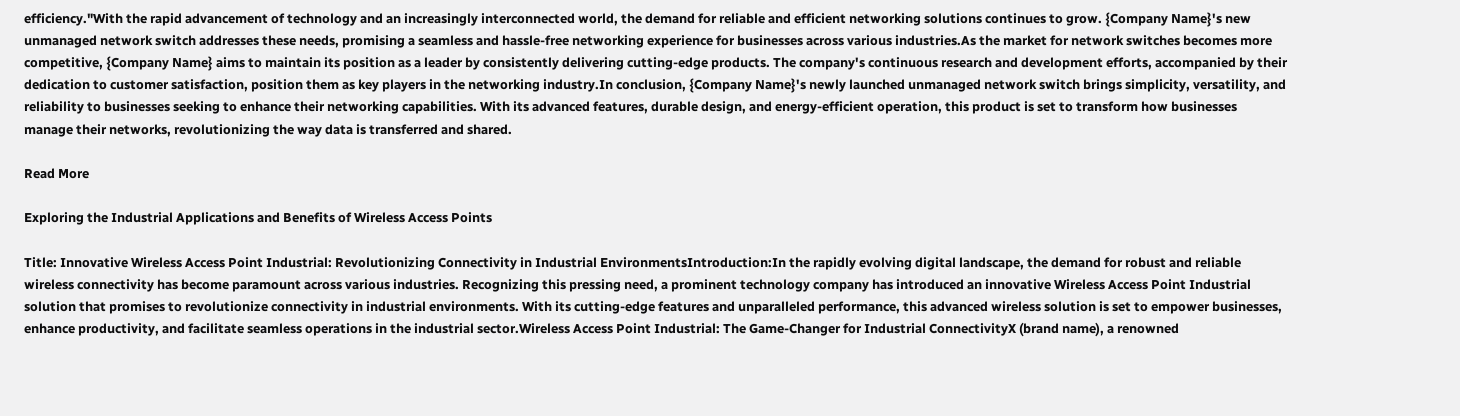efficiency."With the rapid advancement of technology and an increasingly interconnected world, the demand for reliable and efficient networking solutions continues to grow. {Company Name}'s new unmanaged network switch addresses these needs, promising a seamless and hassle-free networking experience for businesses across various industries.As the market for network switches becomes more competitive, {Company Name} aims to maintain its position as a leader by consistently delivering cutting-edge products. The company's continuous research and development efforts, accompanied by their dedication to customer satisfaction, position them as key players in the networking industry.In conclusion, {Company Name}'s newly launched unmanaged network switch brings simplicity, versatility, and reliability to businesses seeking to enhance their networking capabilities. With its advanced features, durable design, and energy-efficient operation, this product is set to transform how businesses manage their networks, revolutionizing the way data is transferred and shared.

Read More

Exploring the Industrial Applications and Benefits of Wireless Access Points

Title: Innovative Wireless Access Point Industrial: Revolutionizing Connectivity in Industrial EnvironmentsIntroduction:In the rapidly evolving digital landscape, the demand for robust and reliable wireless connectivity has become paramount across various industries. Recognizing this pressing need, a prominent technology company has introduced an innovative Wireless Access Point Industrial solution that promises to revolutionize connectivity in industrial environments. With its cutting-edge features and unparalleled performance, this advanced wireless solution is set to empower businesses, enhance productivity, and facilitate seamless operations in the industrial sector.Wireless Access Point Industrial: The Game-Changer for Industrial ConnectivityX (brand name), a renowned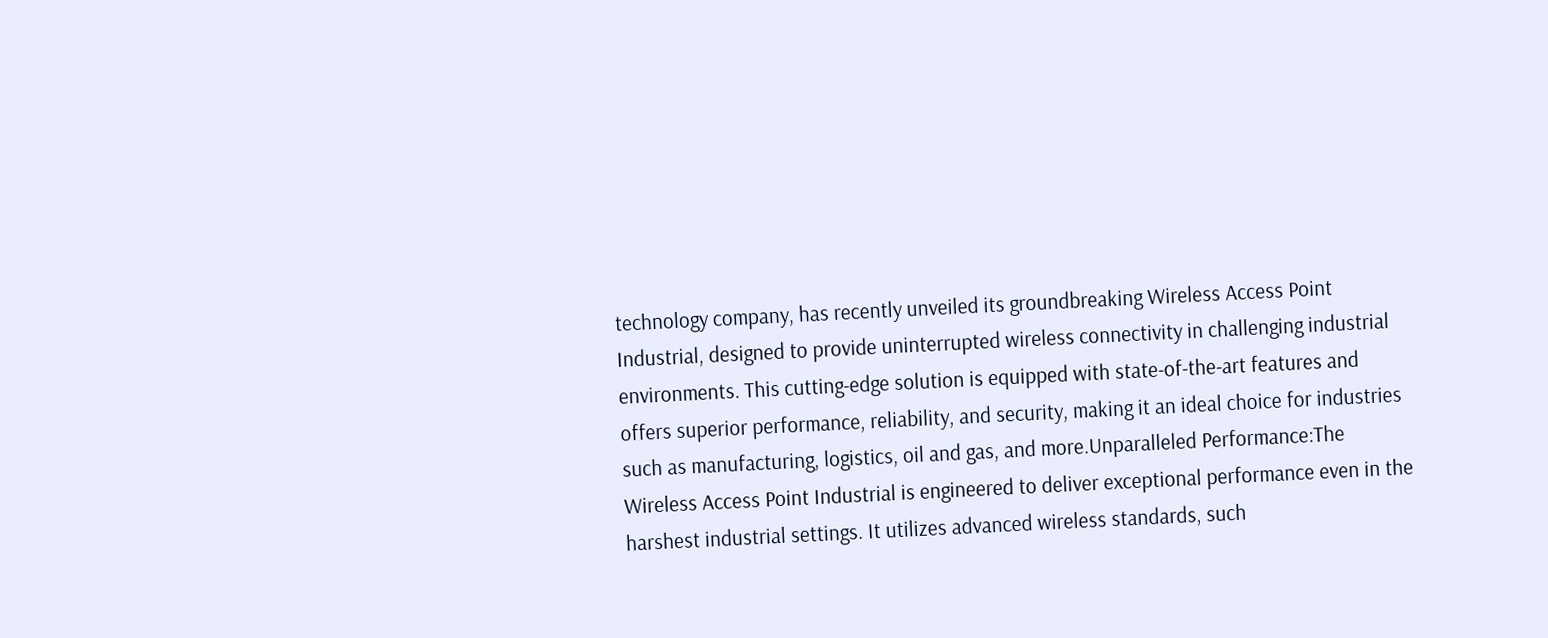technology company, has recently unveiled its groundbreaking Wireless Access Point Industrial, designed to provide uninterrupted wireless connectivity in challenging industrial environments. This cutting-edge solution is equipped with state-of-the-art features and offers superior performance, reliability, and security, making it an ideal choice for industries such as manufacturing, logistics, oil and gas, and more.Unparalleled Performance:The Wireless Access Point Industrial is engineered to deliver exceptional performance even in the harshest industrial settings. It utilizes advanced wireless standards, such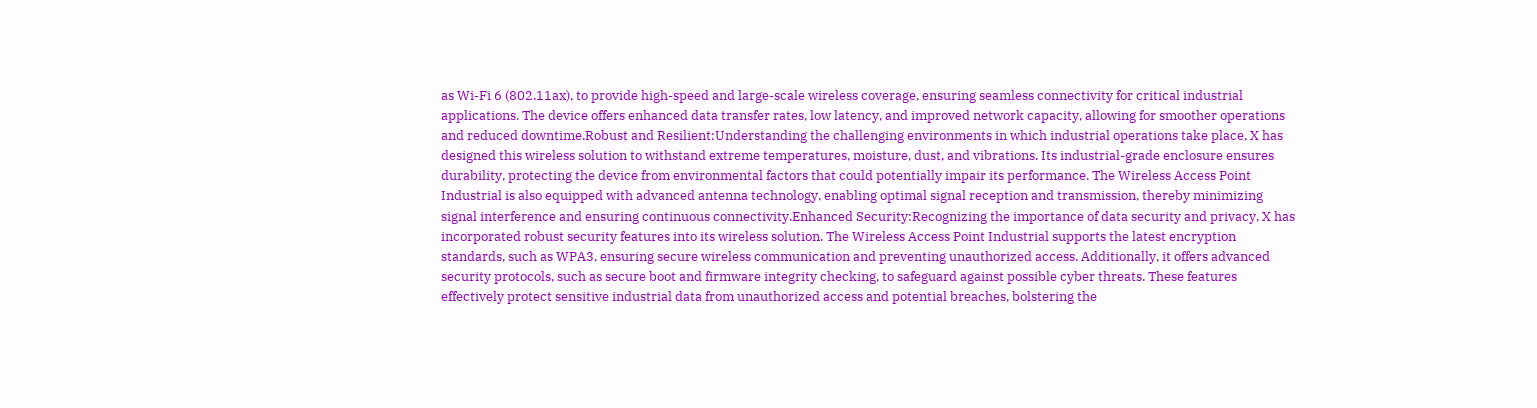as Wi-Fi 6 (802.11ax), to provide high-speed and large-scale wireless coverage, ensuring seamless connectivity for critical industrial applications. The device offers enhanced data transfer rates, low latency, and improved network capacity, allowing for smoother operations and reduced downtime.Robust and Resilient:Understanding the challenging environments in which industrial operations take place, X has designed this wireless solution to withstand extreme temperatures, moisture, dust, and vibrations. Its industrial-grade enclosure ensures durability, protecting the device from environmental factors that could potentially impair its performance. The Wireless Access Point Industrial is also equipped with advanced antenna technology, enabling optimal signal reception and transmission, thereby minimizing signal interference and ensuring continuous connectivity.Enhanced Security:Recognizing the importance of data security and privacy, X has incorporated robust security features into its wireless solution. The Wireless Access Point Industrial supports the latest encryption standards, such as WPA3, ensuring secure wireless communication and preventing unauthorized access. Additionally, it offers advanced security protocols, such as secure boot and firmware integrity checking, to safeguard against possible cyber threats. These features effectively protect sensitive industrial data from unauthorized access and potential breaches, bolstering the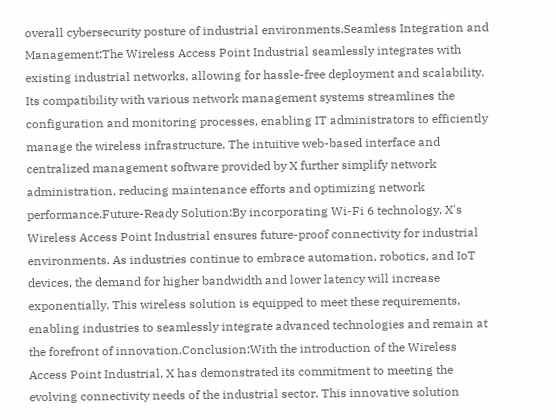overall cybersecurity posture of industrial environments.Seamless Integration and Management:The Wireless Access Point Industrial seamlessly integrates with existing industrial networks, allowing for hassle-free deployment and scalability. Its compatibility with various network management systems streamlines the configuration and monitoring processes, enabling IT administrators to efficiently manage the wireless infrastructure. The intuitive web-based interface and centralized management software provided by X further simplify network administration, reducing maintenance efforts and optimizing network performance.Future-Ready Solution:By incorporating Wi-Fi 6 technology, X's Wireless Access Point Industrial ensures future-proof connectivity for industrial environments. As industries continue to embrace automation, robotics, and IoT devices, the demand for higher bandwidth and lower latency will increase exponentially. This wireless solution is equipped to meet these requirements, enabling industries to seamlessly integrate advanced technologies and remain at the forefront of innovation.Conclusion:With the introduction of the Wireless Access Point Industrial, X has demonstrated its commitment to meeting the evolving connectivity needs of the industrial sector. This innovative solution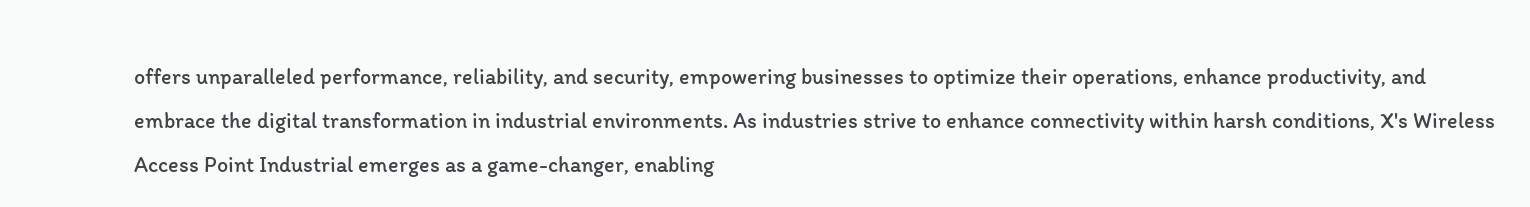offers unparalleled performance, reliability, and security, empowering businesses to optimize their operations, enhance productivity, and embrace the digital transformation in industrial environments. As industries strive to enhance connectivity within harsh conditions, X's Wireless Access Point Industrial emerges as a game-changer, enabling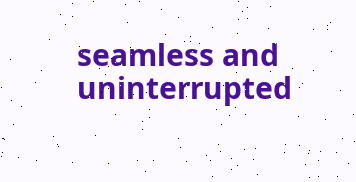seamless and uninterrupted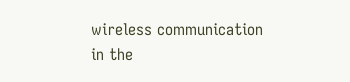wireless communication in the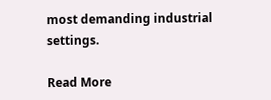most demanding industrial settings.

Read More